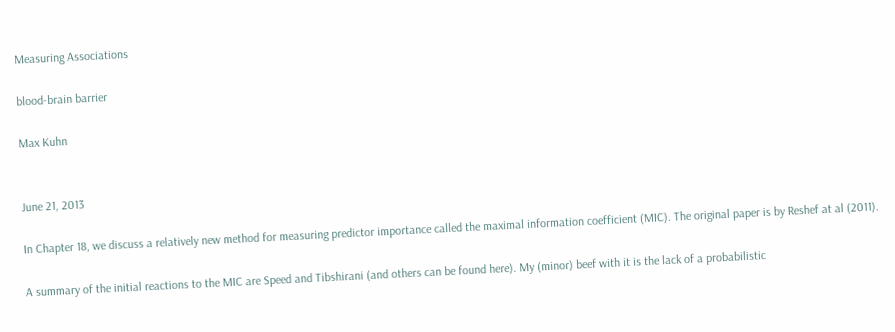Measuring Associations

blood-brain barrier

Max Kuhn


June 21, 2013

In Chapter 18, we discuss a relatively new method for measuring predictor importance called the maximal information coefficient (MIC). The original paper is by Reshef at al (2011).

A summary of the initial reactions to the MIC are Speed and Tibshirani (and others can be found here). My (minor) beef with it is the lack of a probabilistic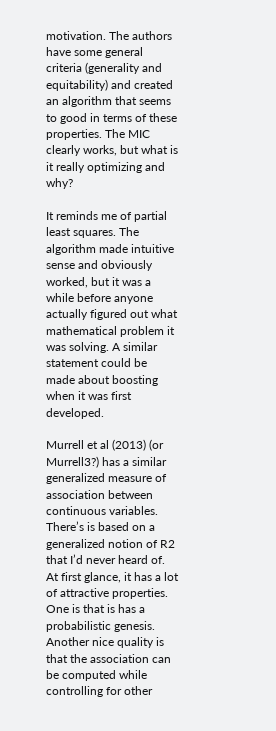motivation. The authors have some general criteria (generality and equitability) and created an algorithm that seems to good in terms of these properties. The MIC clearly works, but what is it really optimizing and why?

It reminds me of partial least squares. The algorithm made intuitive sense and obviously worked, but it was a while before anyone actually figured out what mathematical problem it was solving. A similar statement could be made about boosting when it was first developed.

Murrell et al (2013) (or Murrell3?) has a similar generalized measure of association between continuous variables. There’s is based on a generalized notion of R2 that I’d never heard of. At first glance, it has a lot of attractive properties. One is that is has a probabilistic genesis. Another nice quality is that the association can be computed while controlling for other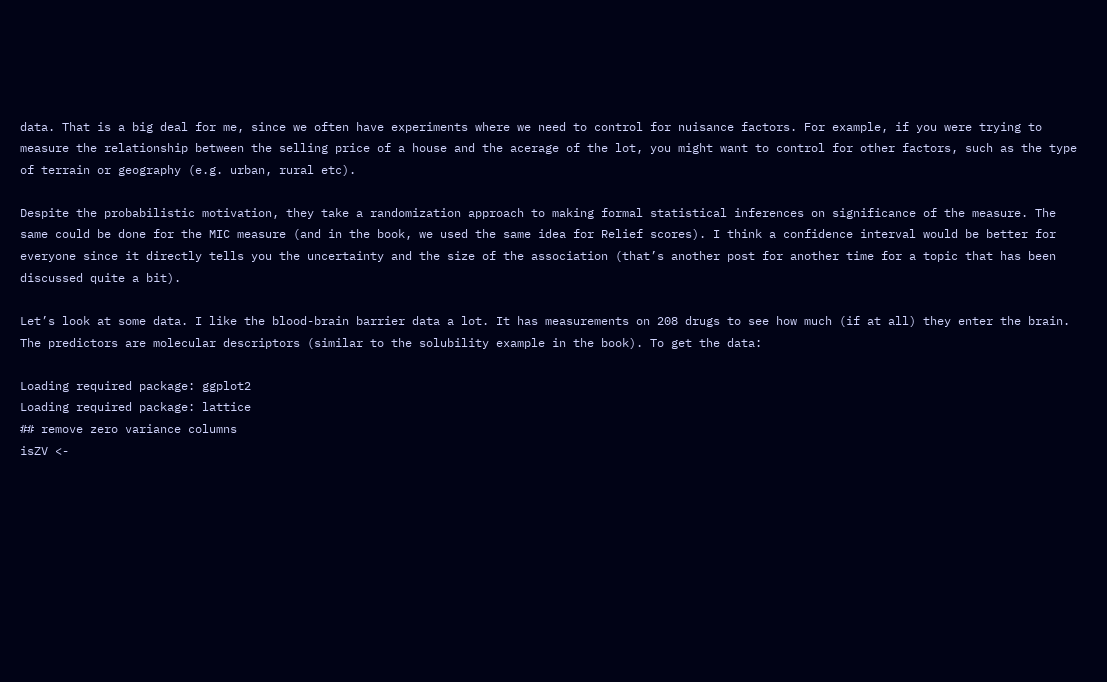data. That is a big deal for me, since we often have experiments where we need to control for nuisance factors. For example, if you were trying to measure the relationship between the selling price of a house and the acerage of the lot, you might want to control for other factors, such as the type of terrain or geography (e.g. urban, rural etc).

Despite the probabilistic motivation, they take a randomization approach to making formal statistical inferences on significance of the measure. The same could be done for the MIC measure (and in the book, we used the same idea for Relief scores). I think a confidence interval would be better for everyone since it directly tells you the uncertainty and the size of the association (that’s another post for another time for a topic that has been discussed quite a bit).

Let’s look at some data. I like the blood-brain barrier data a lot. It has measurements on 208 drugs to see how much (if at all) they enter the brain. The predictors are molecular descriptors (similar to the solubility example in the book). To get the data:

Loading required package: ggplot2
Loading required package: lattice
## remove zero variance columns
isZV <-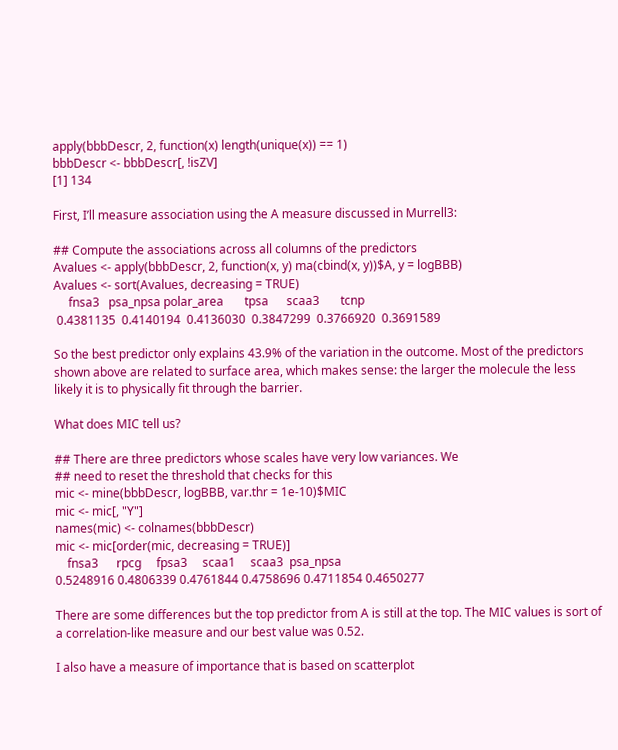apply(bbbDescr, 2, function(x) length(unique(x)) == 1)
bbbDescr <- bbbDescr[, !isZV]
[1] 134

First, I’ll measure association using the A measure discussed in Murrell3:

## Compute the associations across all columns of the predictors
Avalues <- apply(bbbDescr, 2, function(x, y) ma(cbind(x, y))$A, y = logBBB)
Avalues <- sort(Avalues, decreasing = TRUE)
     fnsa3   psa_npsa polar_area       tpsa      scaa3       tcnp
 0.4381135  0.4140194  0.4136030  0.3847299  0.3766920  0.3691589

So the best predictor only explains 43.9% of the variation in the outcome. Most of the predictors shown above are related to surface area, which makes sense: the larger the molecule the less likely it is to physically fit through the barrier.

What does MIC tell us?

## There are three predictors whose scales have very low variances. We
## need to reset the threshold that checks for this
mic <- mine(bbbDescr, logBBB, var.thr = 1e-10)$MIC
mic <- mic[, "Y"]
names(mic) <- colnames(bbbDescr)
mic <- mic[order(mic, decreasing = TRUE)]
    fnsa3      rpcg     fpsa3     scaa1     scaa3  psa_npsa
0.5248916 0.4806339 0.4761844 0.4758696 0.4711854 0.4650277

There are some differences but the top predictor from A is still at the top. The MIC values is sort of a correlation-like measure and our best value was 0.52.

I also have a measure of importance that is based on scatterplot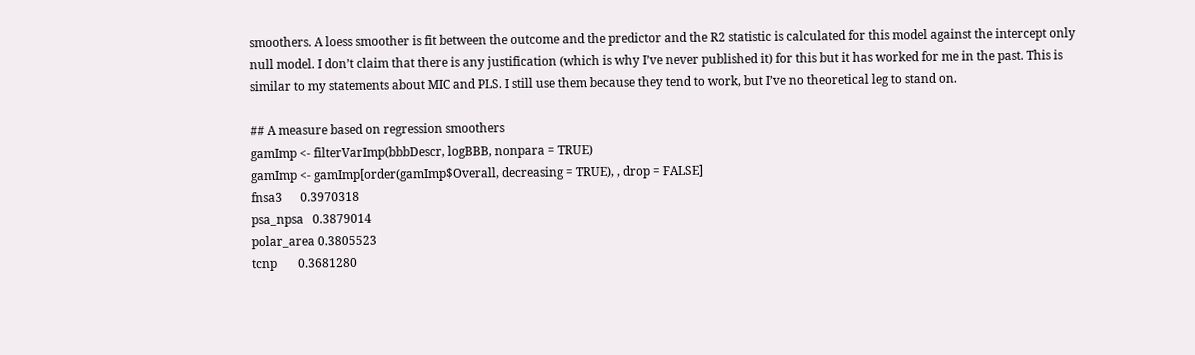smoothers. A loess smoother is fit between the outcome and the predictor and the R2 statistic is calculated for this model against the intercept only null model. I don’t claim that there is any justification (which is why I’ve never published it) for this but it has worked for me in the past. This is similar to my statements about MIC and PLS. I still use them because they tend to work, but I’ve no theoretical leg to stand on.

## A measure based on regression smoothers
gamImp <- filterVarImp(bbbDescr, logBBB, nonpara = TRUE)
gamImp <- gamImp[order(gamImp$Overall, decreasing = TRUE), , drop = FALSE]
fnsa3      0.3970318
psa_npsa   0.3879014
polar_area 0.3805523
tcnp       0.3681280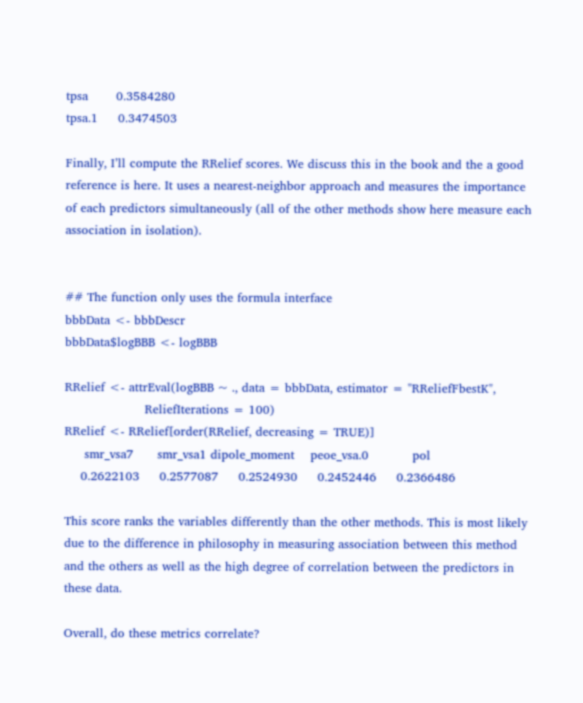tpsa       0.3584280
tpsa.1     0.3474503

Finally, I’ll compute the RRelief scores. We discuss this in the book and the a good reference is here. It uses a nearest-neighbor approach and measures the importance of each predictors simultaneously (all of the other methods show here measure each association in isolation).


## The function only uses the formula interface
bbbData <- bbbDescr
bbbData$logBBB <- logBBB

RRelief <- attrEval(logBBB ~ ., data = bbbData, estimator = "RReliefFbestK",
                    ReliefIterations = 100)
RRelief <- RRelief[order(RRelief, decreasing = TRUE)]
     smr_vsa7      smr_vsa1 dipole_moment    peoe_vsa.0           pol
    0.2622103     0.2577087     0.2524930     0.2452446     0.2366486

This score ranks the variables differently than the other methods. This is most likely due to the difference in philosophy in measuring association between this method and the others as well as the high degree of correlation between the predictors in these data.

Overall, do these metrics correlate?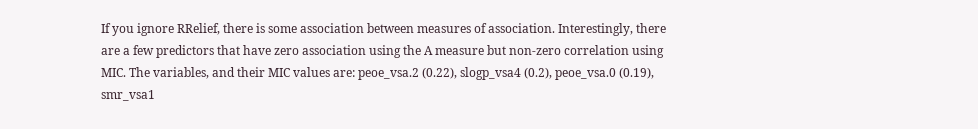If you ignore RRelief, there is some association between measures of association. Interestingly, there are a few predictors that have zero association using the A measure but non-zero correlation using MIC. The variables, and their MIC values are: peoe_vsa.2 (0.22), slogp_vsa4 (0.2), peoe_vsa.0 (0.19), smr_vsa1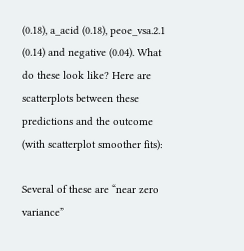(0.18), a_acid (0.18), peoe_vsa.2.1 (0.14) and negative (0.04). What do these look like? Here are scatterplots between these predictions and the outcome (with scatterplot smoother fits):

Several of these are “near zero variance”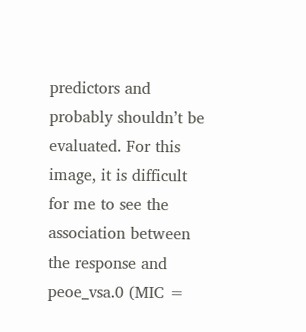predictors and probably shouldn’t be evaluated. For this image, it is difficult for me to see the association between the response and peoe_vsa.0 (MIC =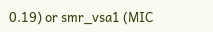0.19) or smr_vsa1 (MIC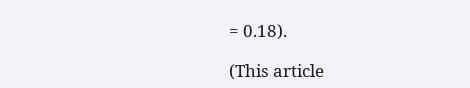= 0.18).

(This article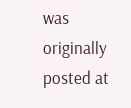was originally posted at